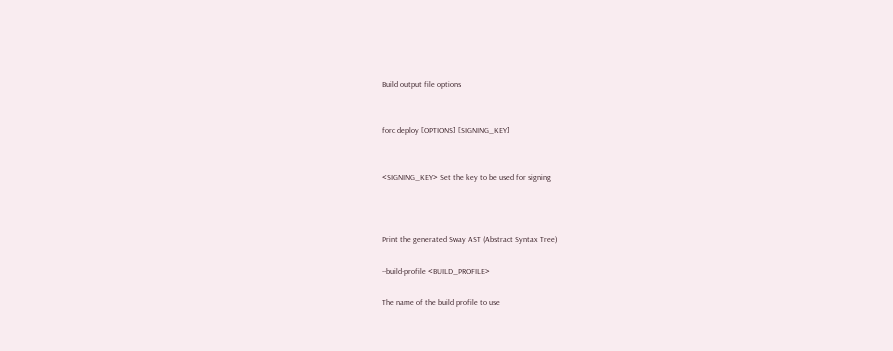Build output file options


forc deploy [OPTIONS] [SIGNING_KEY]


<SIGNING_KEY> Set the key to be used for signing



Print the generated Sway AST (Abstract Syntax Tree)

--build-profile <BUILD_PROFILE>

The name of the build profile to use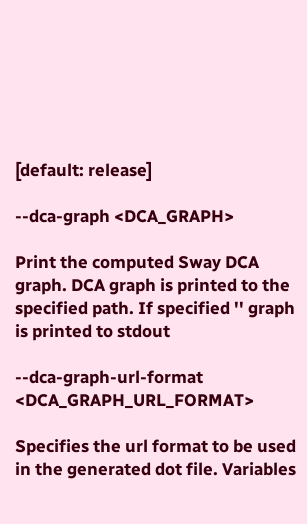[default: release]

--dca-graph <DCA_GRAPH>

Print the computed Sway DCA graph. DCA graph is printed to the specified path. If specified '' graph is printed to stdout

--dca-graph-url-format <DCA_GRAPH_URL_FORMAT>

Specifies the url format to be used in the generated dot file. Variables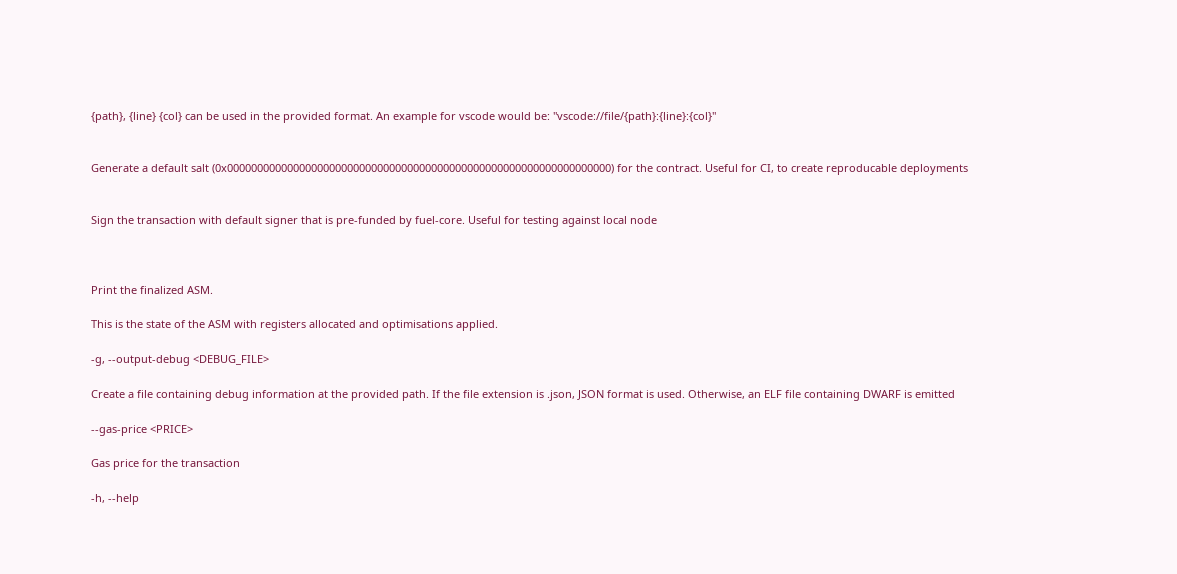{path}, {line} {col} can be used in the provided format. An example for vscode would be: "vscode://file/{path}:{line}:{col}"


Generate a default salt (0x0000000000000000000000000000000000000000000000000000000000000000) for the contract. Useful for CI, to create reproducable deployments


Sign the transaction with default signer that is pre-funded by fuel-core. Useful for testing against local node



Print the finalized ASM.

This is the state of the ASM with registers allocated and optimisations applied.

-g, --output-debug <DEBUG_FILE>

Create a file containing debug information at the provided path. If the file extension is .json, JSON format is used. Otherwise, an ELF file containing DWARF is emitted

--gas-price <PRICE>

Gas price for the transaction

-h, --help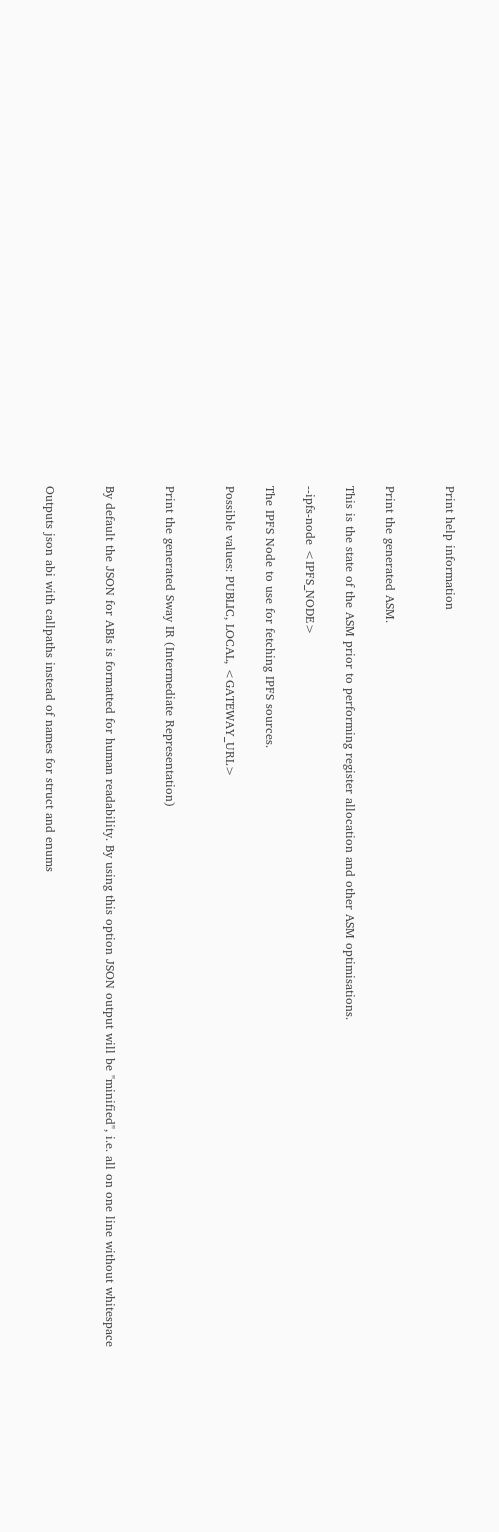Print help information


Print the generated ASM.

This is the state of the ASM prior to performing register allocation and other ASM optimisations.

--ipfs-node <IPFS_NODE>

The IPFS Node to use for fetching IPFS sources.

Possible values: PUBLIC, LOCAL, <GATEWAY_URL>


Print the generated Sway IR (Intermediate Representation)


By default the JSON for ABIs is formatted for human readability. By using this option JSON output will be "minified", i.e. all on one line without whitespace


Outputs json abi with callpaths instead of names for struct and enums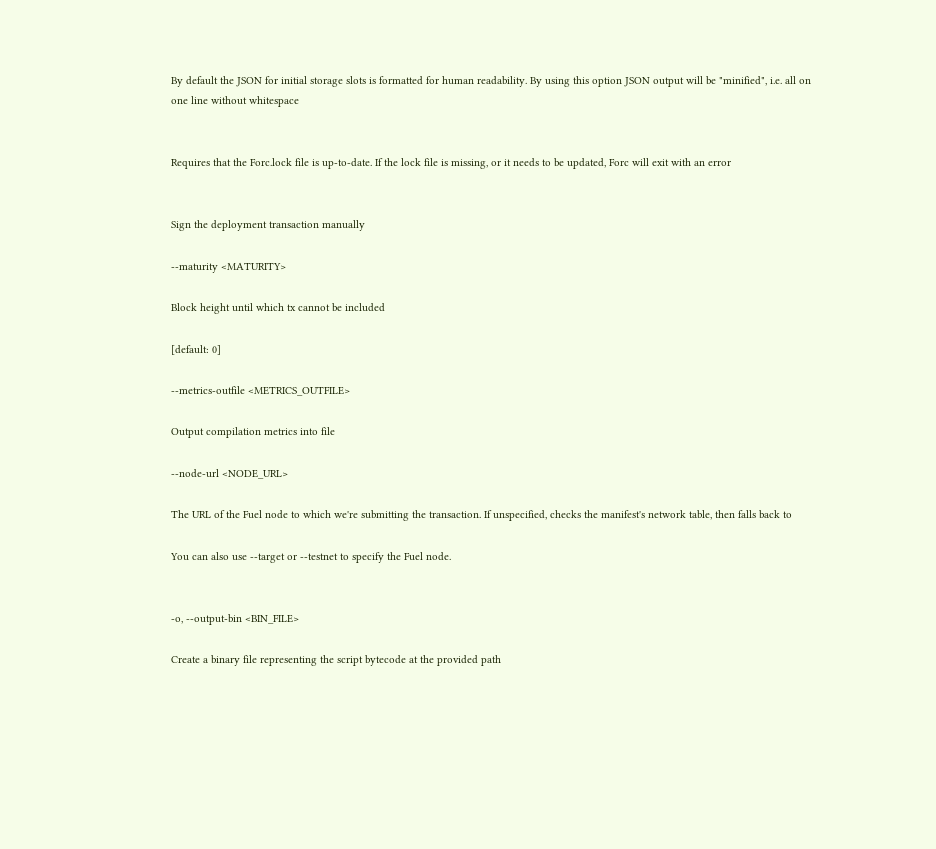By default the JSON for initial storage slots is formatted for human readability. By using this option JSON output will be "minified", i.e. all on one line without whitespace


Requires that the Forc.lock file is up-to-date. If the lock file is missing, or it needs to be updated, Forc will exit with an error


Sign the deployment transaction manually

--maturity <MATURITY>

Block height until which tx cannot be included

[default: 0]

--metrics-outfile <METRICS_OUTFILE>

Output compilation metrics into file

--node-url <NODE_URL>

The URL of the Fuel node to which we're submitting the transaction. If unspecified, checks the manifest's network table, then falls back to

You can also use --target or --testnet to specify the Fuel node.


-o, --output-bin <BIN_FILE>

Create a binary file representing the script bytecode at the provided path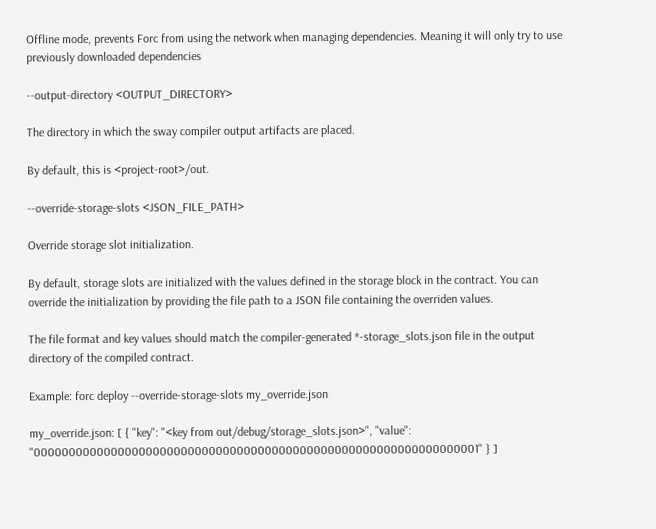Offline mode, prevents Forc from using the network when managing dependencies. Meaning it will only try to use previously downloaded dependencies

--output-directory <OUTPUT_DIRECTORY>

The directory in which the sway compiler output artifacts are placed.

By default, this is <project-root>/out.

--override-storage-slots <JSON_FILE_PATH>

Override storage slot initialization.

By default, storage slots are initialized with the values defined in the storage block in the contract. You can override the initialization by providing the file path to a JSON file containing the overriden values.

The file format and key values should match the compiler-generated *-storage_slots.json file in the output directory of the compiled contract.

Example: forc deploy --override-storage-slots my_override.json

my_override.json: [ { "key": "<key from out/debug/storage_slots.json>", "value": "0000000000000000000000000000000000000000000000000000000000000001" } ]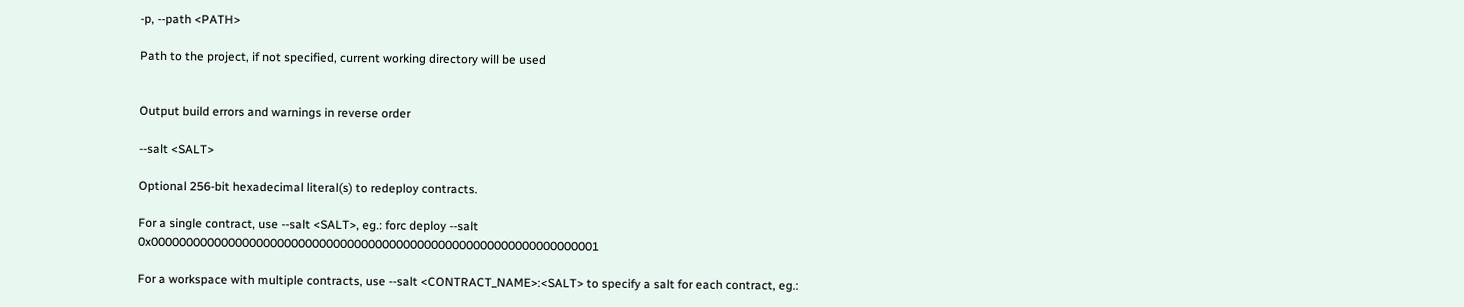-p, --path <PATH>

Path to the project, if not specified, current working directory will be used


Output build errors and warnings in reverse order

--salt <SALT>

Optional 256-bit hexadecimal literal(s) to redeploy contracts.

For a single contract, use --salt <SALT>, eg.: forc deploy --salt 0x0000000000000000000000000000000000000000000000000000000000000001

For a workspace with multiple contracts, use --salt <CONTRACT_NAME>:<SALT> to specify a salt for each contract, eg.: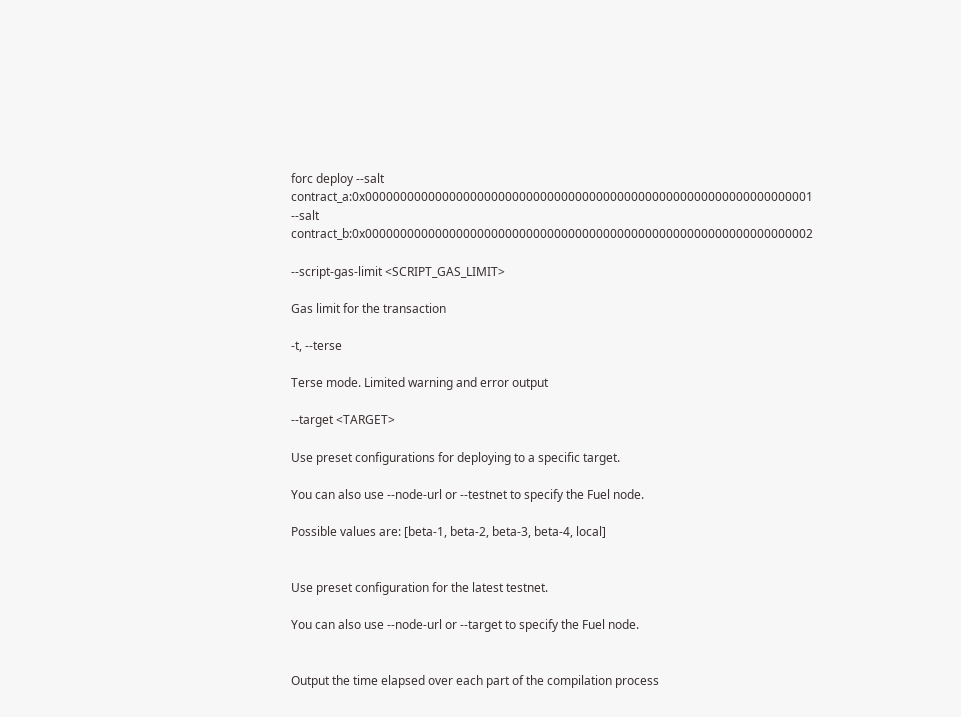forc deploy --salt contract_a:0x0000000000000000000000000000000000000000000000000000000000000001 --salt contract_b:0x0000000000000000000000000000000000000000000000000000000000000002

--script-gas-limit <SCRIPT_GAS_LIMIT>

Gas limit for the transaction

-t, --terse

Terse mode. Limited warning and error output

--target <TARGET>

Use preset configurations for deploying to a specific target.

You can also use --node-url or --testnet to specify the Fuel node.

Possible values are: [beta-1, beta-2, beta-3, beta-4, local]


Use preset configuration for the latest testnet.

You can also use --node-url or --target to specify the Fuel node.


Output the time elapsed over each part of the compilation process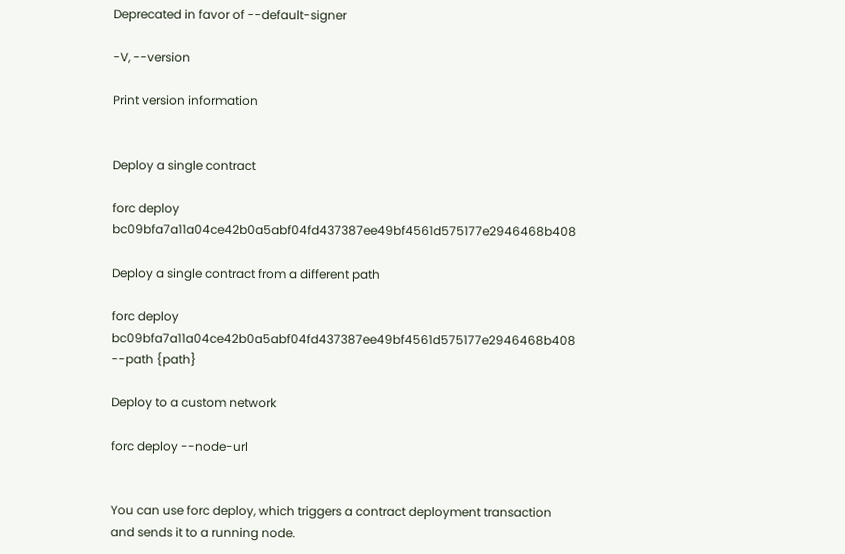Deprecated in favor of --default-signer

-V, --version

Print version information


Deploy a single contract

forc deploy bc09bfa7a11a04ce42b0a5abf04fd437387ee49bf4561d575177e2946468b408

Deploy a single contract from a different path

forc deploy bc09bfa7a11a04ce42b0a5abf04fd437387ee49bf4561d575177e2946468b408 --path {path}

Deploy to a custom network

forc deploy --node-url


You can use forc deploy, which triggers a contract deployment transaction and sends it to a running node.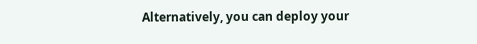Alternatively, you can deploy your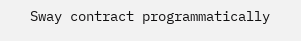Sway contract programmatically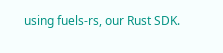using fuels-rs, our Rust SDK.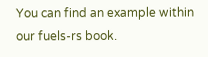You can find an example within our fuels-rs book.